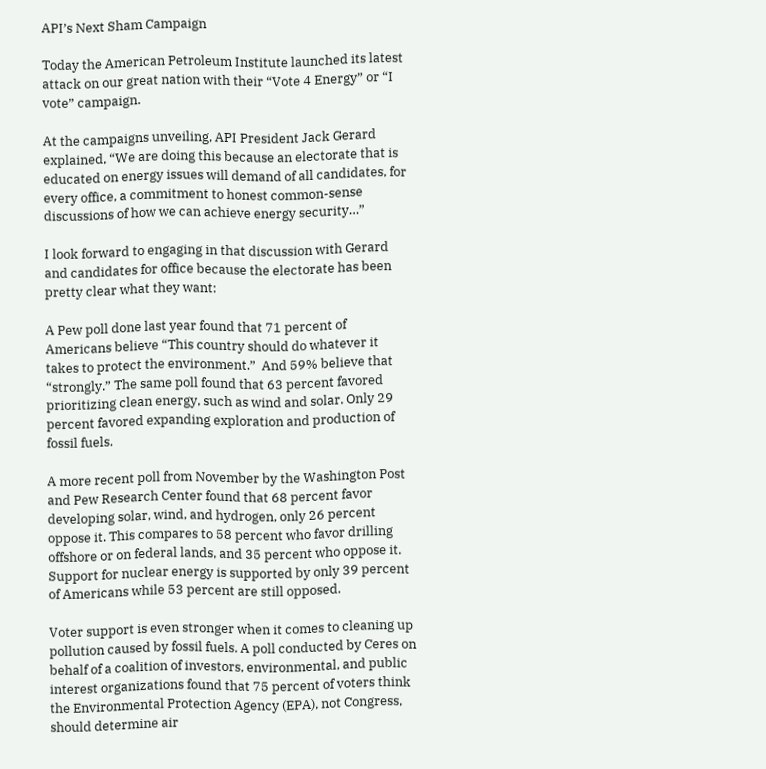API’s Next Sham Campaign

Today the American Petroleum Institute launched its latest attack on our great nation with their “Vote 4 Energy” or “I vote” campaign.

At the campaigns unveiling, API President Jack Gerard explained, “We are doing this because an electorate that is educated on energy issues will demand of all candidates, for every office, a commitment to honest common-sense discussions of how we can achieve energy security…”

I look forward to engaging in that discussion with Gerard and candidates for office because the electorate has been pretty clear what they want:

A Pew poll done last year found that 71 percent of Americans believe “This country should do whatever it takes to protect the environment.”  And 59% believe that “strongly.” The same poll found that 63 percent favored prioritizing clean energy, such as wind and solar. Only 29 percent favored expanding exploration and production of fossil fuels.

A more recent poll from November by the Washington Post and Pew Research Center found that 68 percent favor developing solar, wind, and hydrogen, only 26 percent oppose it. This compares to 58 percent who favor drilling offshore or on federal lands, and 35 percent who oppose it.  Support for nuclear energy is supported by only 39 percent of Americans while 53 percent are still opposed.

Voter support is even stronger when it comes to cleaning up pollution caused by fossil fuels. A poll conducted by Ceres on behalf of a coalition of investors, environmental, and public interest organizations found that 75 percent of voters think the Environmental Protection Agency (EPA), not Congress, should determine air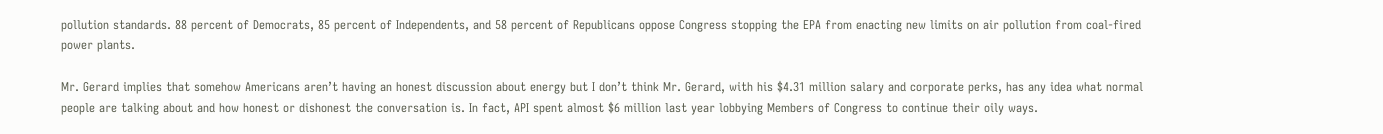pollution standards. 88 percent of Democrats, 85 percent of Independents, and 58 percent of Republicans oppose Congress stopping the EPA from enacting new limits on air pollution from coal-fired power plants.

Mr. Gerard implies that somehow Americans aren’t having an honest discussion about energy but I don’t think Mr. Gerard, with his $4.31 million salary and corporate perks, has any idea what normal people are talking about and how honest or dishonest the conversation is. In fact, API spent almost $6 million last year lobbying Members of Congress to continue their oily ways.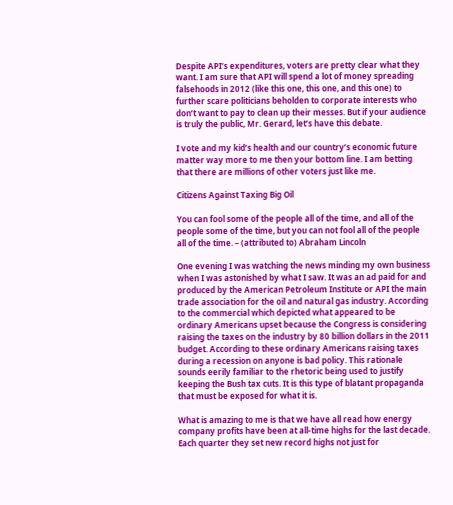Despite API’s expenditures, voters are pretty clear what they want. I am sure that API will spend a lot of money spreading falsehoods in 2012 (like this one, this one, and this one) to further scare politicians beholden to corporate interests who don’t want to pay to clean up their messes. But if your audience is truly the public, Mr. Gerard, let’s have this debate.

I vote and my kid’s health and our country’s economic future matter way more to me then your bottom line. I am betting that there are millions of other voters just like me.

Citizens Against Taxing Big Oil

You can fool some of the people all of the time, and all of the people some of the time, but you can not fool all of the people all of the time. – (attributed to) Abraham Lincoln

One evening I was watching the news minding my own business when I was astonished by what I saw. It was an ad paid for and produced by the American Petroleum Institute or API the main trade association for the oil and natural gas industry. According to the commercial which depicted what appeared to be ordinary Americans upset because the Congress is considering raising the taxes on the industry by 80 billion dollars in the 2011 budget. According to these ordinary Americans raising taxes during a recession on anyone is bad policy. This rationale sounds eerily familiar to the rhetoric being used to justify keeping the Bush tax cuts. It is this type of blatant propaganda that must be exposed for what it is.

What is amazing to me is that we have all read how energy company profits have been at all-time highs for the last decade. Each quarter they set new record highs not just for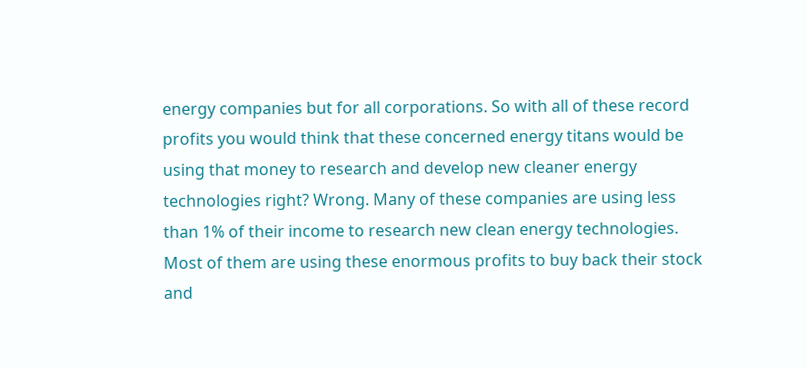energy companies but for all corporations. So with all of these record profits you would think that these concerned energy titans would be using that money to research and develop new cleaner energy technologies right? Wrong. Many of these companies are using less than 1% of their income to research new clean energy technologies. Most of them are using these enormous profits to buy back their stock and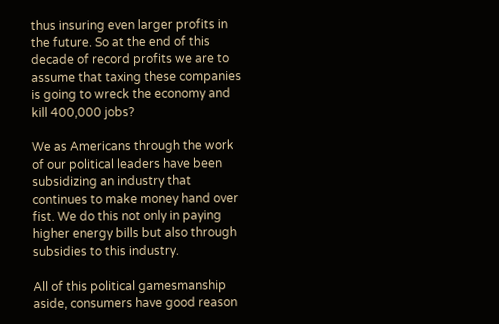thus insuring even larger profits in the future. So at the end of this decade of record profits we are to assume that taxing these companies is going to wreck the economy and kill 400,000 jobs?

We as Americans through the work of our political leaders have been subsidizing an industry that continues to make money hand over fist. We do this not only in paying higher energy bills but also through subsidies to this industry.

All of this political gamesmanship aside, consumers have good reason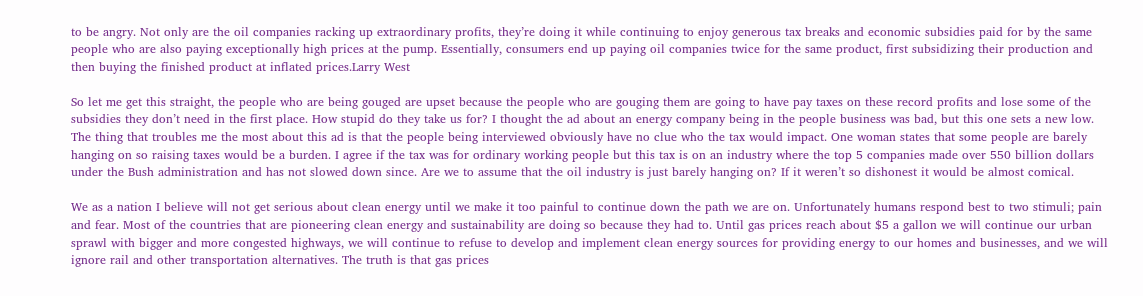to be angry. Not only are the oil companies racking up extraordinary profits, they’re doing it while continuing to enjoy generous tax breaks and economic subsidies paid for by the same people who are also paying exceptionally high prices at the pump. Essentially, consumers end up paying oil companies twice for the same product, first subsidizing their production and then buying the finished product at inflated prices.Larry West

So let me get this straight, the people who are being gouged are upset because the people who are gouging them are going to have pay taxes on these record profits and lose some of the subsidies they don’t need in the first place. How stupid do they take us for? I thought the ad about an energy company being in the people business was bad, but this one sets a new low. The thing that troubles me the most about this ad is that the people being interviewed obviously have no clue who the tax would impact. One woman states that some people are barely hanging on so raising taxes would be a burden. I agree if the tax was for ordinary working people but this tax is on an industry where the top 5 companies made over 550 billion dollars under the Bush administration and has not slowed down since. Are we to assume that the oil industry is just barely hanging on? If it weren’t so dishonest it would be almost comical.

We as a nation I believe will not get serious about clean energy until we make it too painful to continue down the path we are on. Unfortunately humans respond best to two stimuli; pain and fear. Most of the countries that are pioneering clean energy and sustainability are doing so because they had to. Until gas prices reach about $5 a gallon we will continue our urban sprawl with bigger and more congested highways, we will continue to refuse to develop and implement clean energy sources for providing energy to our homes and businesses, and we will ignore rail and other transportation alternatives. The truth is that gas prices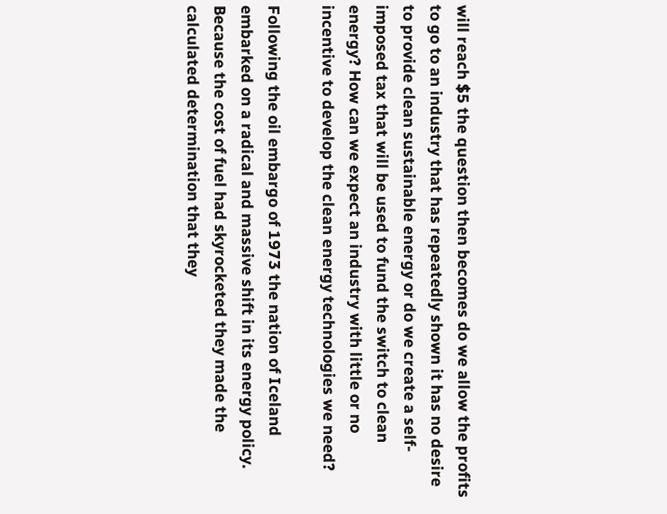will reach $5 the question then becomes do we allow the profits to go to an industry that has repeatedly shown it has no desire to provide clean sustainable energy or do we create a self-imposed tax that will be used to fund the switch to clean energy? How can we expect an industry with little or no incentive to develop the clean energy technologies we need?

Following the oil embargo of 1973 the nation of Iceland embarked on a radical and massive shift in its energy policy. Because the cost of fuel had skyrocketed they made the calculated determination that they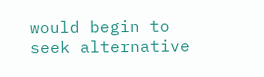would begin to seek alternative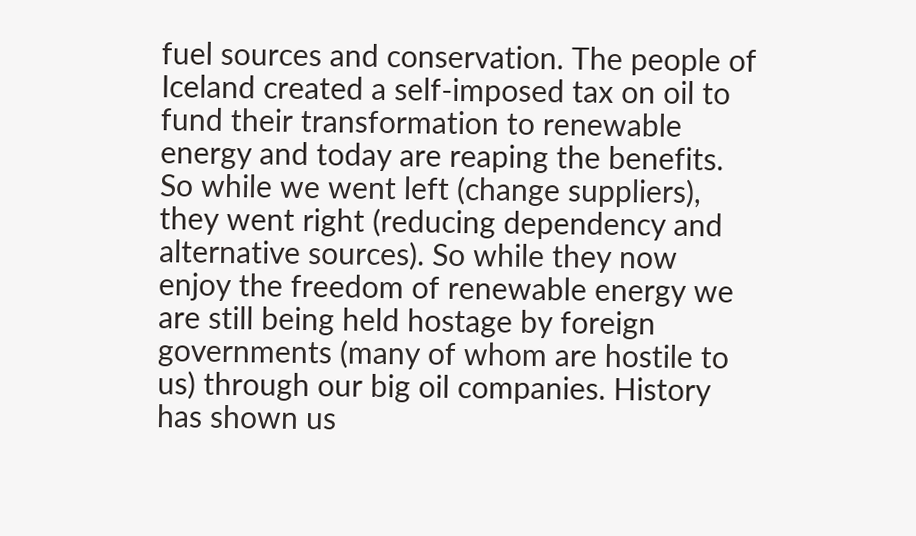fuel sources and conservation. The people of Iceland created a self-imposed tax on oil to fund their transformation to renewable energy and today are reaping the benefits. So while we went left (change suppliers), they went right (reducing dependency and alternative sources). So while they now enjoy the freedom of renewable energy we are still being held hostage by foreign governments (many of whom are hostile to us) through our big oil companies. History has shown us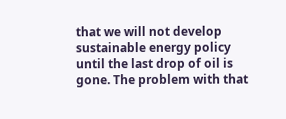that we will not develop sustainable energy policy until the last drop of oil is gone. The problem with that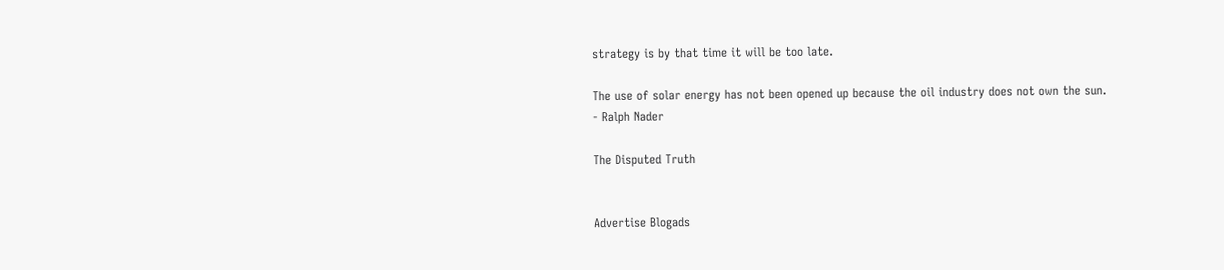strategy is by that time it will be too late.

The use of solar energy has not been opened up because the oil industry does not own the sun. - Ralph Nader

The Disputed Truth


Advertise Blogads